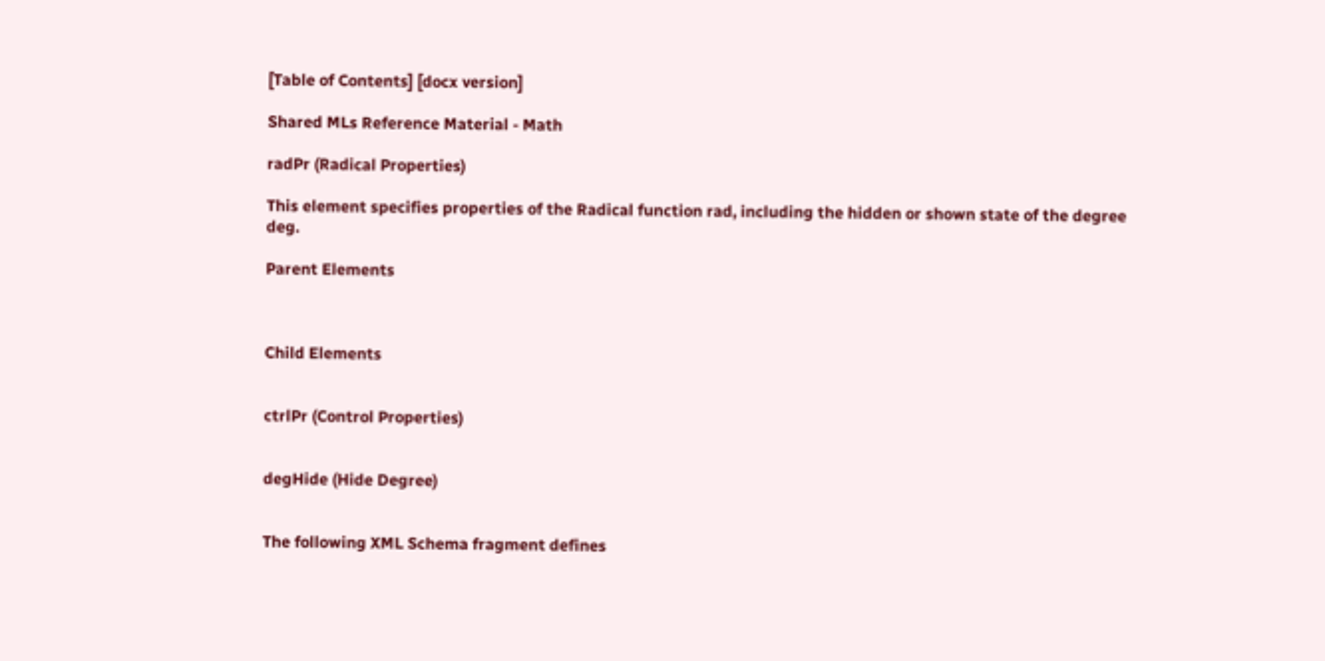[Table of Contents] [docx version]

Shared MLs Reference Material - Math

radPr (Radical Properties)

This element specifies properties of the Radical function rad, including the hidden or shown state of the degree deg.

Parent Elements



Child Elements


ctrlPr (Control Properties)


degHide (Hide Degree)


The following XML Schema fragment defines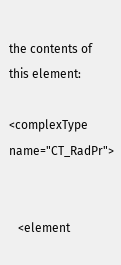the contents of this element:

<complexType name="CT_RadPr">


   <element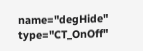name="degHide" type="CT_OnOff"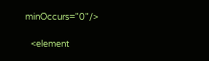minOccurs="0"/>

   <element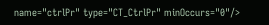name="ctrlPr" type="CT_CtrlPr" minOccurs="0"/>